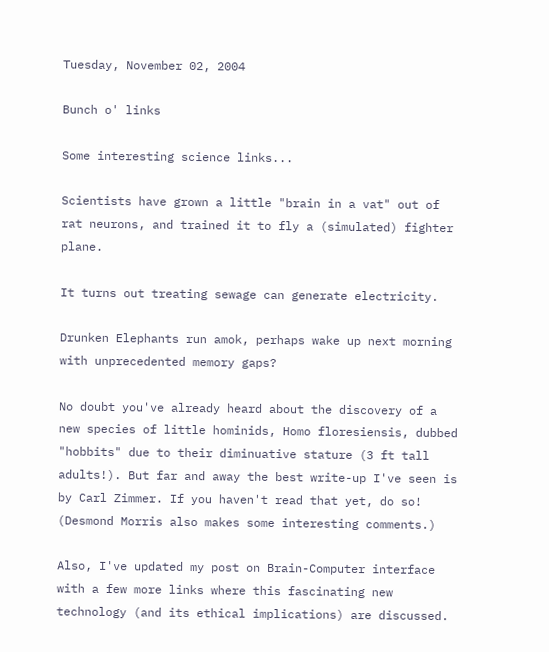Tuesday, November 02, 2004

Bunch o' links

Some interesting science links...

Scientists have grown a little "brain in a vat" out of rat neurons, and trained it to fly a (simulated) fighter plane.

It turns out treating sewage can generate electricity.

Drunken Elephants run amok, perhaps wake up next morning with unprecedented memory gaps?

No doubt you've already heard about the discovery of a new species of little hominids, Homo floresiensis, dubbed "hobbits" due to their diminuative stature (3 ft tall adults!). But far and away the best write-up I've seen is by Carl Zimmer. If you haven't read that yet, do so! (Desmond Morris also makes some interesting comments.)

Also, I've updated my post on Brain-Computer interface with a few more links where this fascinating new technology (and its ethical implications) are discussed.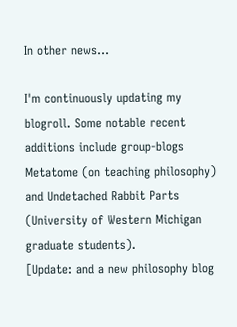In other news...

I'm continuously updating my blogroll. Some notable recent additions include group-blogs Metatome (on teaching philosophy) and Undetached Rabbit Parts (University of Western Michigan graduate students).
[Update: and a new philosophy blog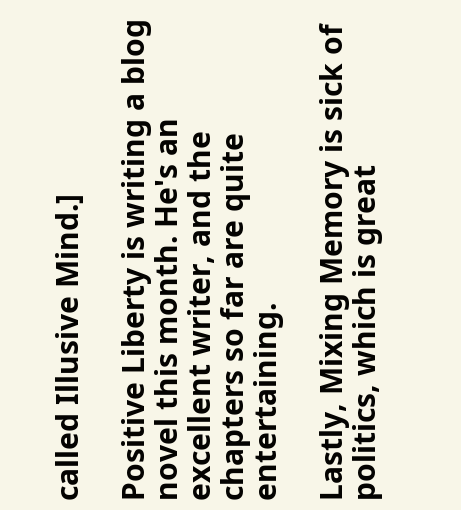called Illusive Mind.]

Positive Liberty is writing a blog novel this month. He's an excellent writer, and the chapters so far are quite entertaining.

Lastly, Mixing Memory is sick of politics, which is great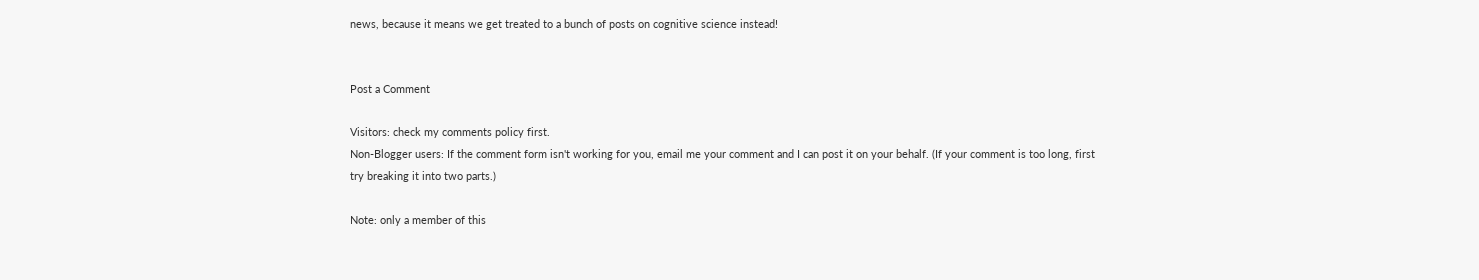news, because it means we get treated to a bunch of posts on cognitive science instead!


Post a Comment

Visitors: check my comments policy first.
Non-Blogger users: If the comment form isn't working for you, email me your comment and I can post it on your behalf. (If your comment is too long, first try breaking it into two parts.)

Note: only a member of this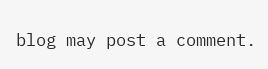blog may post a comment.